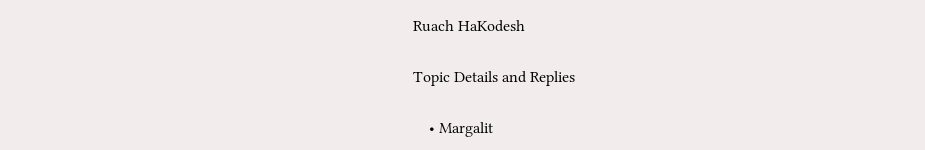Ruach HaKodesh

Topic Details and Replies

    • Margalit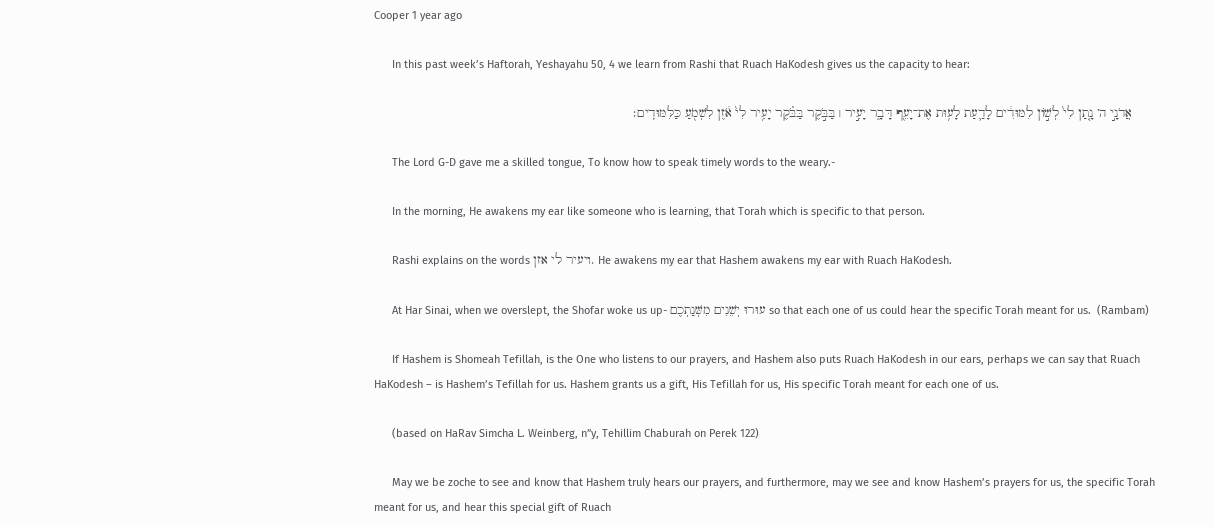Cooper 1 year ago

      In this past week’s Haftorah, Yeshayahu 50, 4 we learn from Rashi that Ruach HaKodesh gives us the capacity to hear:

      אֲדֹנָ֣י ה’ נָ֤תַן לִי֙ לְשׁ֣וֹן לִמּוּדִ֔ים לָדַ֛עַת לָע֥וּת אֶת־יָעֵ֖ף דָּבָ֑ר יָעִ֣יר ׀ בַּבֹּ֣קֶר בַּבֹּ֗קֶר יָעִ֥יר לִי֙ אֹ֔זֶן לִשְׁמֹ֖עַ כַּלִּמּוּדִֽים׃

      The Lord G-D gave me a skilled tongue, To know how to speak timely words to the weary.-

      In the morning, He awakens my ear like someone who is learning, that Torah which is specific to that person.

      Rashi explains on the words ויעיר לי אזן. He awakens my ear that Hashem awakens my ear with Ruach HaKodesh.

      At Har Sinai, when we overslept, the Shofar woke us up- עוּרוּ יְשֵׁנִים מִשְּׁנַתְכֶם so that each one of us could hear the specific Torah meant for us.  (Rambam)

      If Hashem is Shomeah Tefillah, is the One who listens to our prayers, and Hashem also puts Ruach HaKodesh in our ears, perhaps we can say that Ruach HaKodesh – is Hashem’s Tefillah for us. Hashem grants us a gift, His Tefillah for us, His specific Torah meant for each one of us.

      (based on HaRav Simcha L. Weinberg, n”y, Tehillim Chaburah on Perek 122)

      May we be zoche to see and know that Hashem truly hears our prayers, and furthermore, may we see and know Hashem’s prayers for us, the specific Torah meant for us, and hear this special gift of Ruach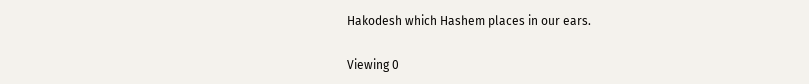Hakodesh which Hashem places in our ears.

Viewing 0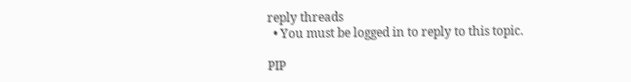reply threads
  • You must be logged in to reply to this topic.

PIP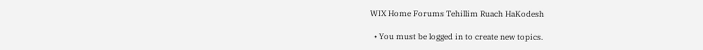WIX Home Forums Tehillim Ruach HaKodesh

  • You must be logged in to create new topics.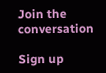Join the conversation

Sign up